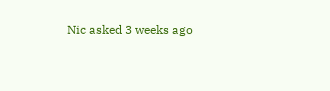Nic asked 3 weeks ago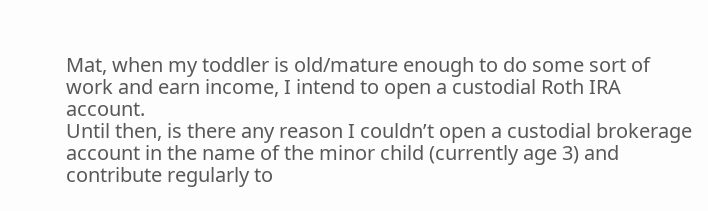Mat, when my toddler is old/mature enough to do some sort of work and earn income, I intend to open a custodial Roth IRA account.
Until then, is there any reason I couldn’t open a custodial brokerage account in the name of the minor child (currently age 3) and contribute regularly to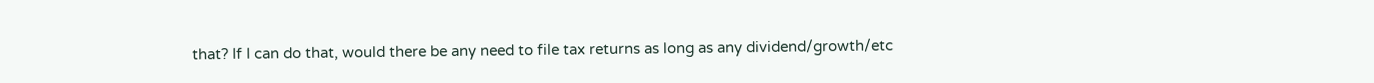that? If I can do that, would there be any need to file tax returns as long as any dividend/growth/etc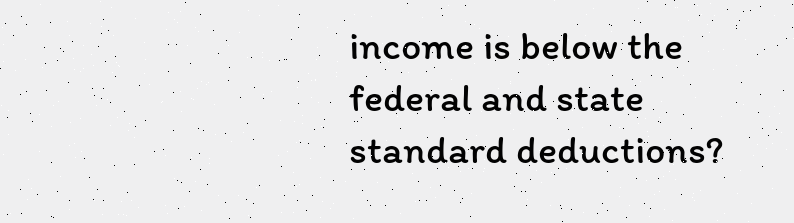income is below the federal and state standard deductions?